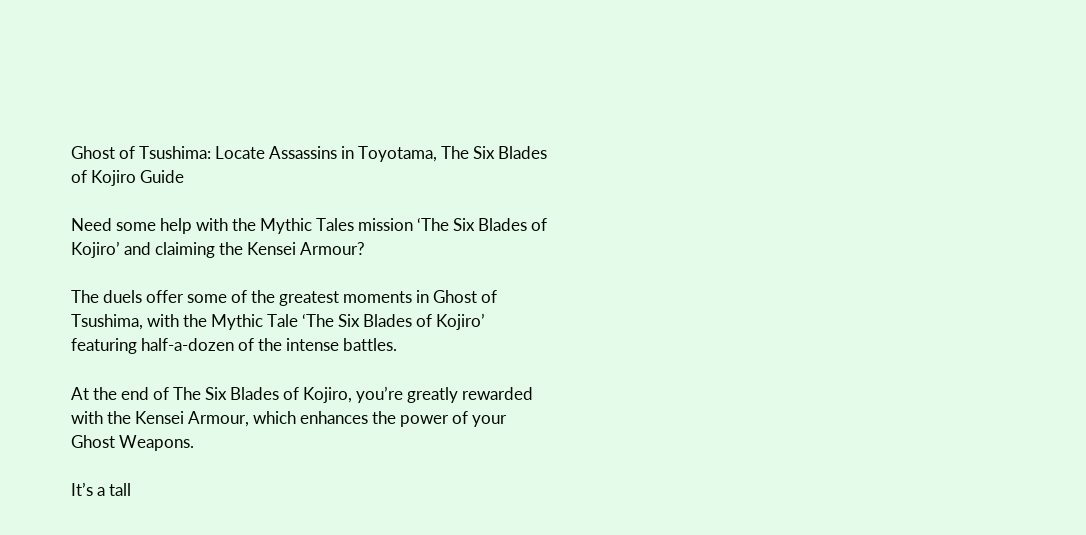Ghost of Tsushima: Locate Assassins in Toyotama, The Six Blades of Kojiro Guide

Need some help with the Mythic Tales mission ‘The Six Blades of Kojiro’ and claiming the Kensei Armour?

The duels offer some of the greatest moments in Ghost of Tsushima, with the Mythic Tale ‘The Six Blades of Kojiro’ featuring half-a-dozen of the intense battles.

At the end of The Six Blades of Kojiro, you’re greatly rewarded with the Kensei Armour, which enhances the power of your Ghost Weapons.

It’s a tall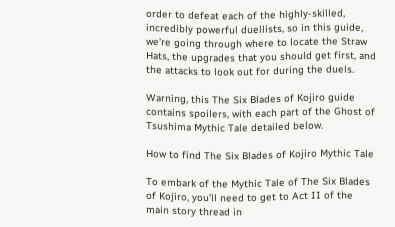order to defeat each of the highly-skilled, incredibly powerful duellists, so in this guide, we’re going through where to locate the Straw Hats, the upgrades that you should get first, and the attacks to look out for during the duels.

Warning, this The Six Blades of Kojiro guide contains spoilers, with each part of the Ghost of Tsushima Mythic Tale detailed below.

How to find The Six Blades of Kojiro Mythic Tale

To embark of the Mythic Tale of The Six Blades of Kojiro, you’ll need to get to Act II of the main story thread in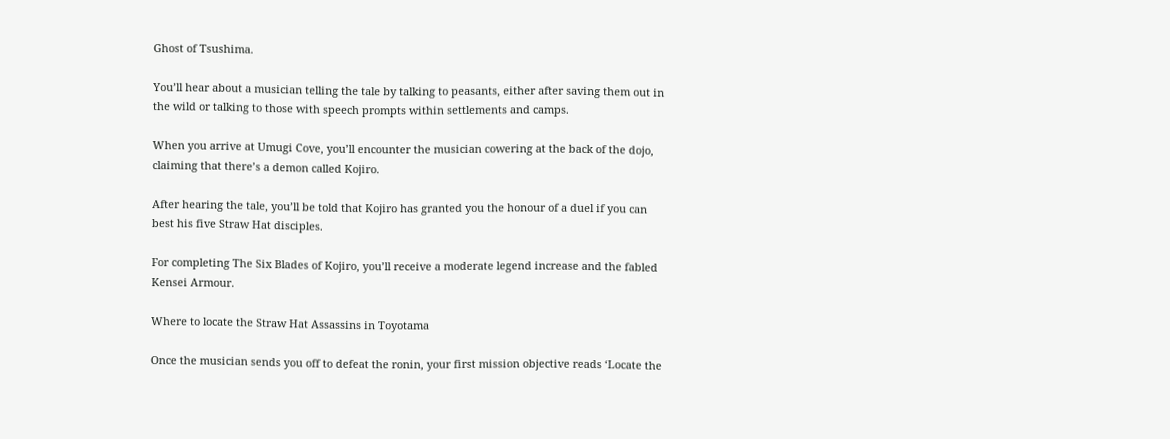Ghost of Tsushima.

You’ll hear about a musician telling the tale by talking to peasants, either after saving them out in the wild or talking to those with speech prompts within settlements and camps.

When you arrive at Umugi Cove, you’ll encounter the musician cowering at the back of the dojo, claiming that there’s a demon called Kojiro.

After hearing the tale, you’ll be told that Kojiro has granted you the honour of a duel if you can best his five Straw Hat disciples.

For completing The Six Blades of Kojiro, you’ll receive a moderate legend increase and the fabled Kensei Armour.

Where to locate the Straw Hat Assassins in Toyotama

Once the musician sends you off to defeat the ronin, your first mission objective reads ‘Locate the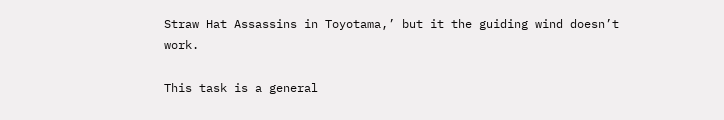Straw Hat Assassins in Toyotama,’ but it the guiding wind doesn’t work.

This task is a general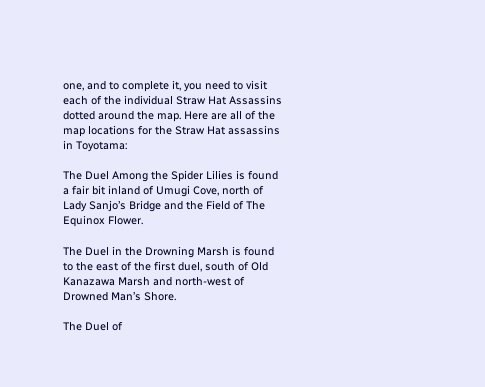one, and to complete it, you need to visit each of the individual Straw Hat Assassins dotted around the map. Here are all of the map locations for the Straw Hat assassins in Toyotama:

The Duel Among the Spider Lilies is found a fair bit inland of Umugi Cove, north of Lady Sanjo’s Bridge and the Field of The Equinox Flower.

The Duel in the Drowning Marsh is found to the east of the first duel, south of Old Kanazawa Marsh and north-west of Drowned Man’s Shore.

The Duel of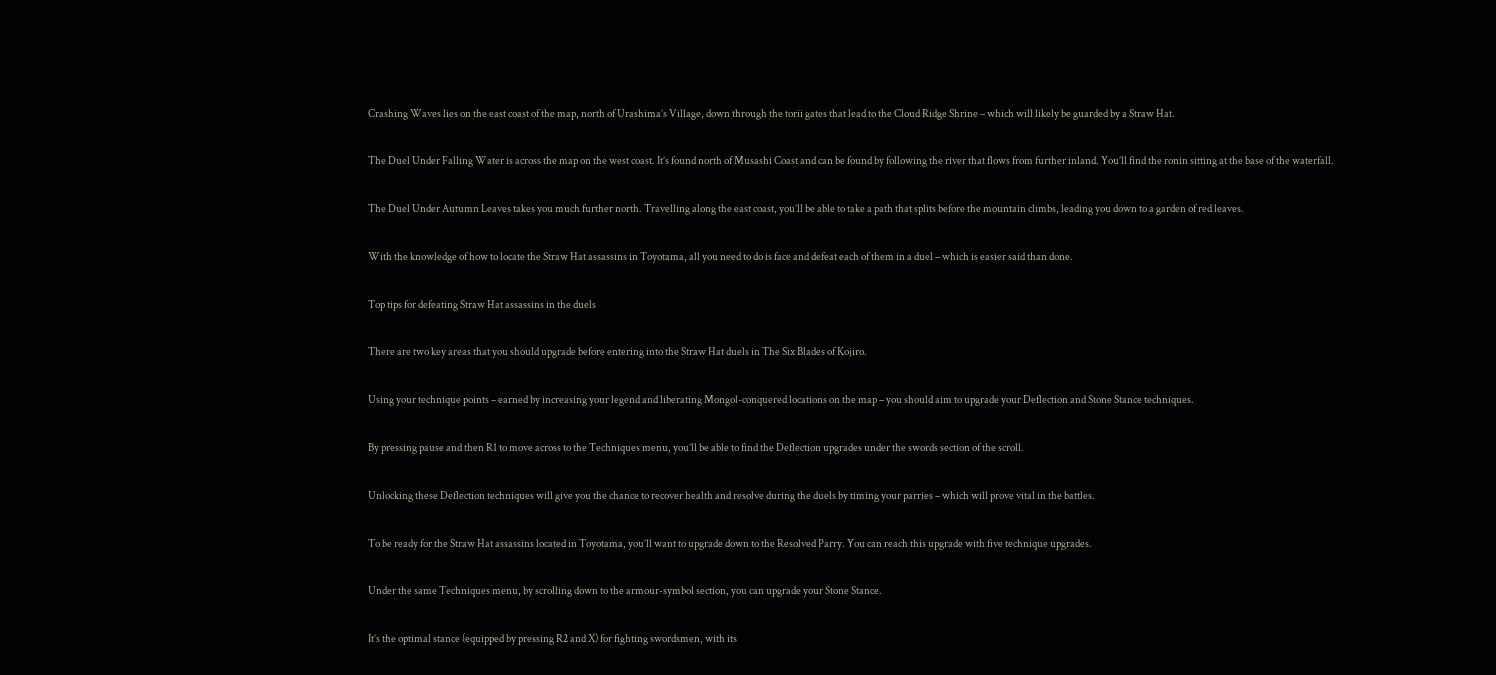Crashing Waves lies on the east coast of the map, north of Urashima’s Village, down through the torii gates that lead to the Cloud Ridge Shrine – which will likely be guarded by a Straw Hat.

The Duel Under Falling Water is across the map on the west coast. It’s found north of Musashi Coast and can be found by following the river that flows from further inland. You’ll find the ronin sitting at the base of the waterfall.

The Duel Under Autumn Leaves takes you much further north. Travelling along the east coast, you’ll be able to take a path that splits before the mountain climbs, leading you down to a garden of red leaves.

With the knowledge of how to locate the Straw Hat assassins in Toyotama, all you need to do is face and defeat each of them in a duel – which is easier said than done.

Top tips for defeating Straw Hat assassins in the duels

There are two key areas that you should upgrade before entering into the Straw Hat duels in The Six Blades of Kojiro.

Using your technique points – earned by increasing your legend and liberating Mongol-conquered locations on the map – you should aim to upgrade your Deflection and Stone Stance techniques.

By pressing pause and then R1 to move across to the Techniques menu, you’ll be able to find the Deflection upgrades under the swords section of the scroll.

Unlocking these Deflection techniques will give you the chance to recover health and resolve during the duels by timing your parries – which will prove vital in the battles.

To be ready for the Straw Hat assassins located in Toyotama, you’ll want to upgrade down to the Resolved Parry. You can reach this upgrade with five technique upgrades.

Under the same Techniques menu, by scrolling down to the armour-symbol section, you can upgrade your Stone Stance.

It’s the optimal stance (equipped by pressing R2 and X) for fighting swordsmen, with its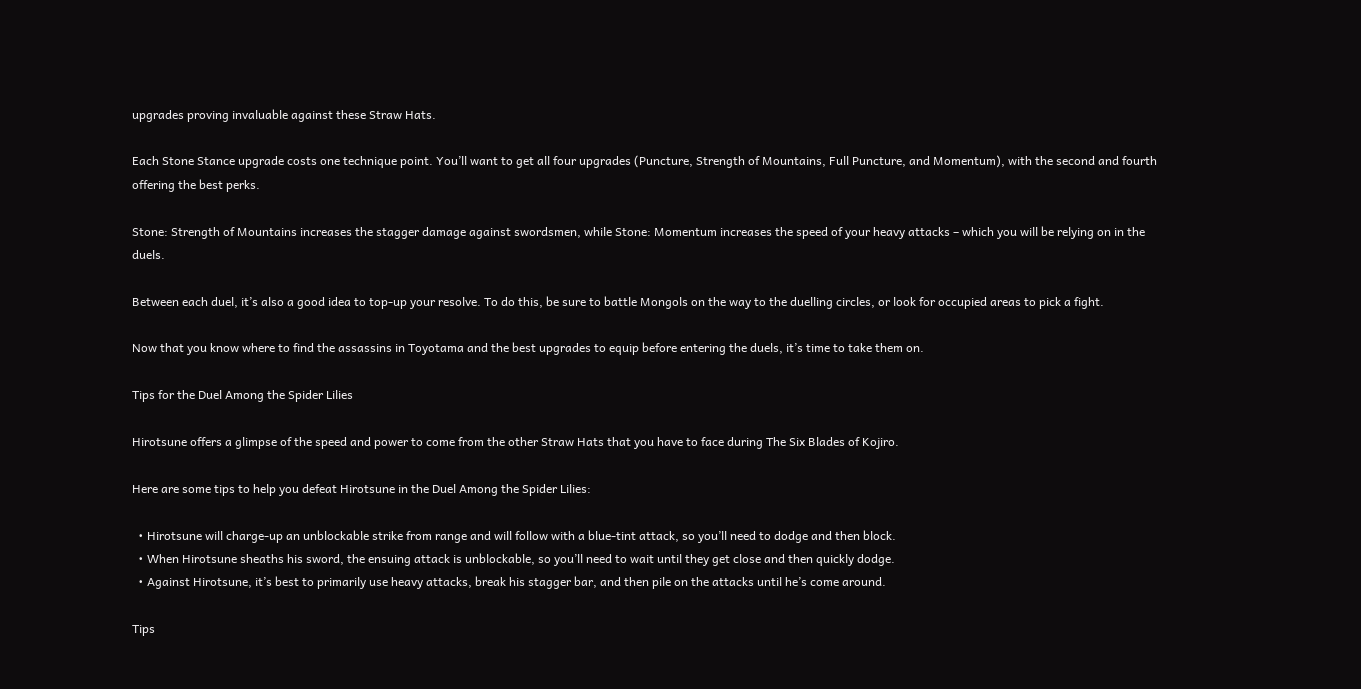upgrades proving invaluable against these Straw Hats.

Each Stone Stance upgrade costs one technique point. You’ll want to get all four upgrades (Puncture, Strength of Mountains, Full Puncture, and Momentum), with the second and fourth offering the best perks.

Stone: Strength of Mountains increases the stagger damage against swordsmen, while Stone: Momentum increases the speed of your heavy attacks – which you will be relying on in the duels.

Between each duel, it’s also a good idea to top-up your resolve. To do this, be sure to battle Mongols on the way to the duelling circles, or look for occupied areas to pick a fight.

Now that you know where to find the assassins in Toyotama and the best upgrades to equip before entering the duels, it’s time to take them on.

Tips for the Duel Among the Spider Lilies

Hirotsune offers a glimpse of the speed and power to come from the other Straw Hats that you have to face during The Six Blades of Kojiro.

Here are some tips to help you defeat Hirotsune in the Duel Among the Spider Lilies:

  • Hirotsune will charge-up an unblockable strike from range and will follow with a blue-tint attack, so you’ll need to dodge and then block.
  • When Hirotsune sheaths his sword, the ensuing attack is unblockable, so you’ll need to wait until they get close and then quickly dodge.
  • Against Hirotsune, it’s best to primarily use heavy attacks, break his stagger bar, and then pile on the attacks until he’s come around.

Tips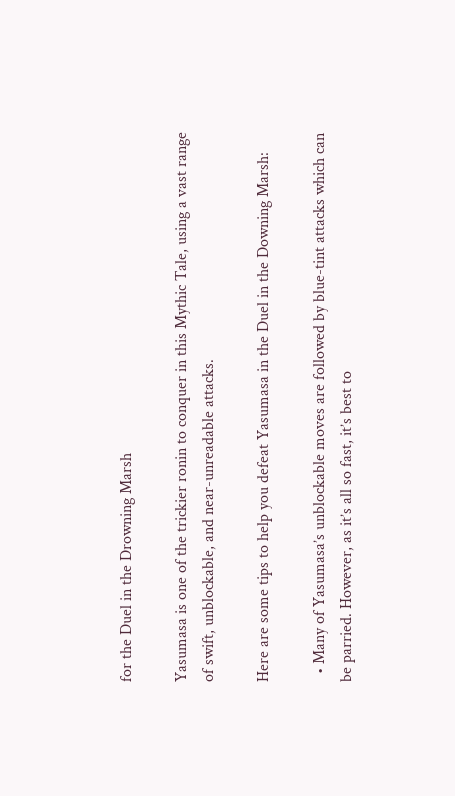for the Duel in the Drowning Marsh

Yasumasa is one of the trickier ronin to conquer in this Mythic Tale, using a vast range of swift, unblockable, and near-unreadable attacks.

Here are some tips to help you defeat Yasumasa in the Duel in the Downing Marsh:

  • Many of Yasumasa’s unblockable moves are followed by blue-tint attacks which can be parried. However, as it’s all so fast, it’s best to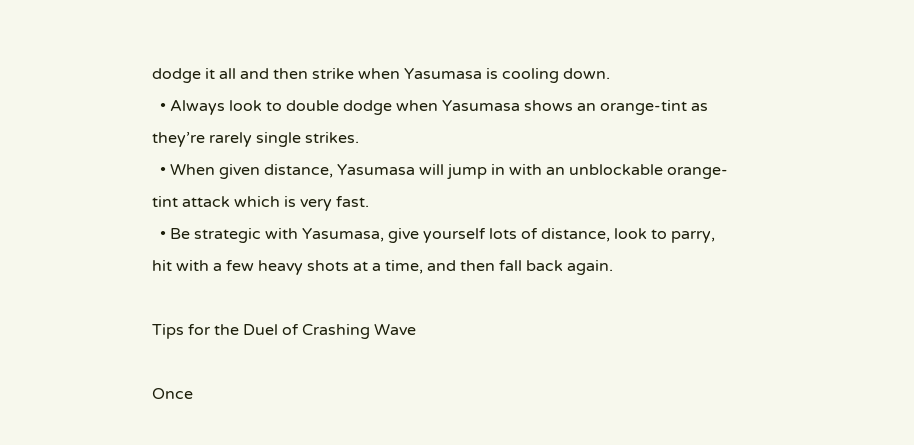dodge it all and then strike when Yasumasa is cooling down.
  • Always look to double dodge when Yasumasa shows an orange-tint as they’re rarely single strikes.
  • When given distance, Yasumasa will jump in with an unblockable orange-tint attack which is very fast.
  • Be strategic with Yasumasa, give yourself lots of distance, look to parry, hit with a few heavy shots at a time, and then fall back again.

Tips for the Duel of Crashing Wave

Once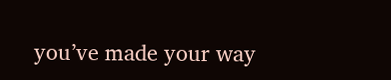you’ve made your way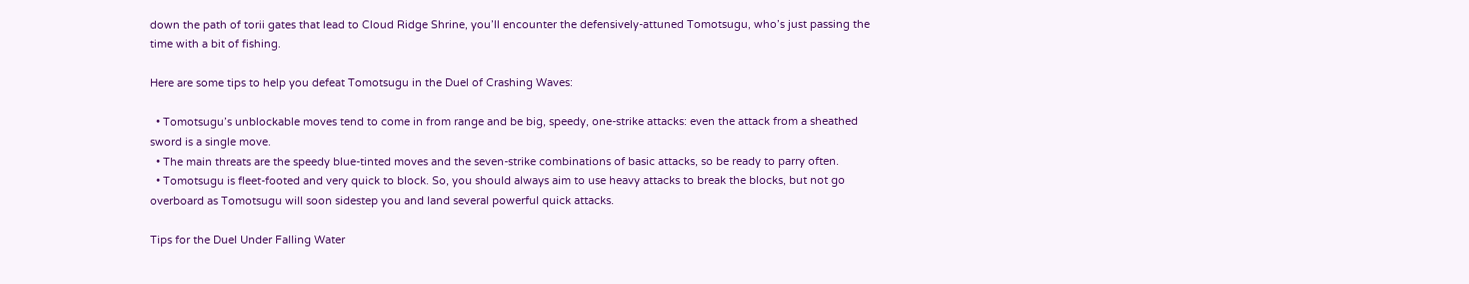down the path of torii gates that lead to Cloud Ridge Shrine, you’ll encounter the defensively-attuned Tomotsugu, who’s just passing the time with a bit of fishing.

Here are some tips to help you defeat Tomotsugu in the Duel of Crashing Waves:

  • Tomotsugu’s unblockable moves tend to come in from range and be big, speedy, one-strike attacks: even the attack from a sheathed sword is a single move.
  • The main threats are the speedy blue-tinted moves and the seven-strike combinations of basic attacks, so be ready to parry often.
  • Tomotsugu is fleet-footed and very quick to block. So, you should always aim to use heavy attacks to break the blocks, but not go overboard as Tomotsugu will soon sidestep you and land several powerful quick attacks.

Tips for the Duel Under Falling Water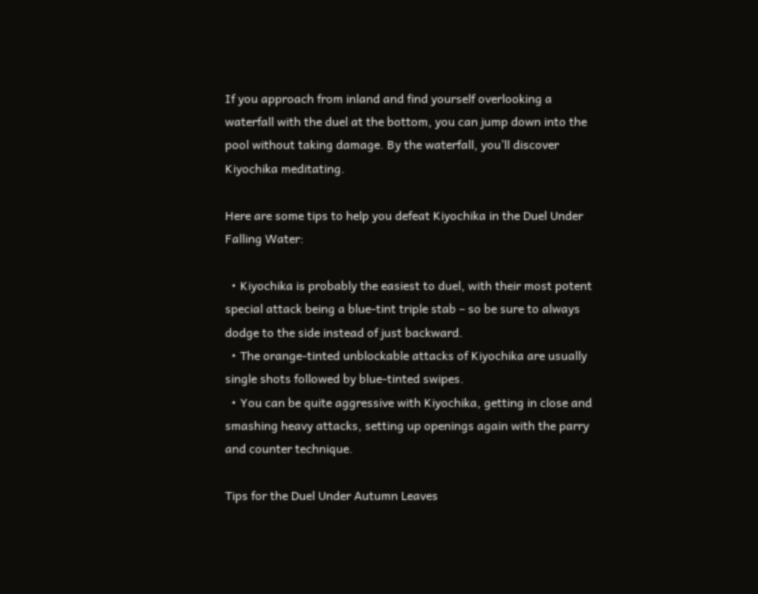If you approach from inland and find yourself overlooking a waterfall with the duel at the bottom, you can jump down into the pool without taking damage. By the waterfall, you’ll discover Kiyochika meditating.

Here are some tips to help you defeat Kiyochika in the Duel Under Falling Water:

  • Kiyochika is probably the easiest to duel, with their most potent special attack being a blue-tint triple stab – so be sure to always dodge to the side instead of just backward.
  • The orange-tinted unblockable attacks of Kiyochika are usually single shots followed by blue-tinted swipes.
  • You can be quite aggressive with Kiyochika, getting in close and smashing heavy attacks, setting up openings again with the parry and counter technique.

Tips for the Duel Under Autumn Leaves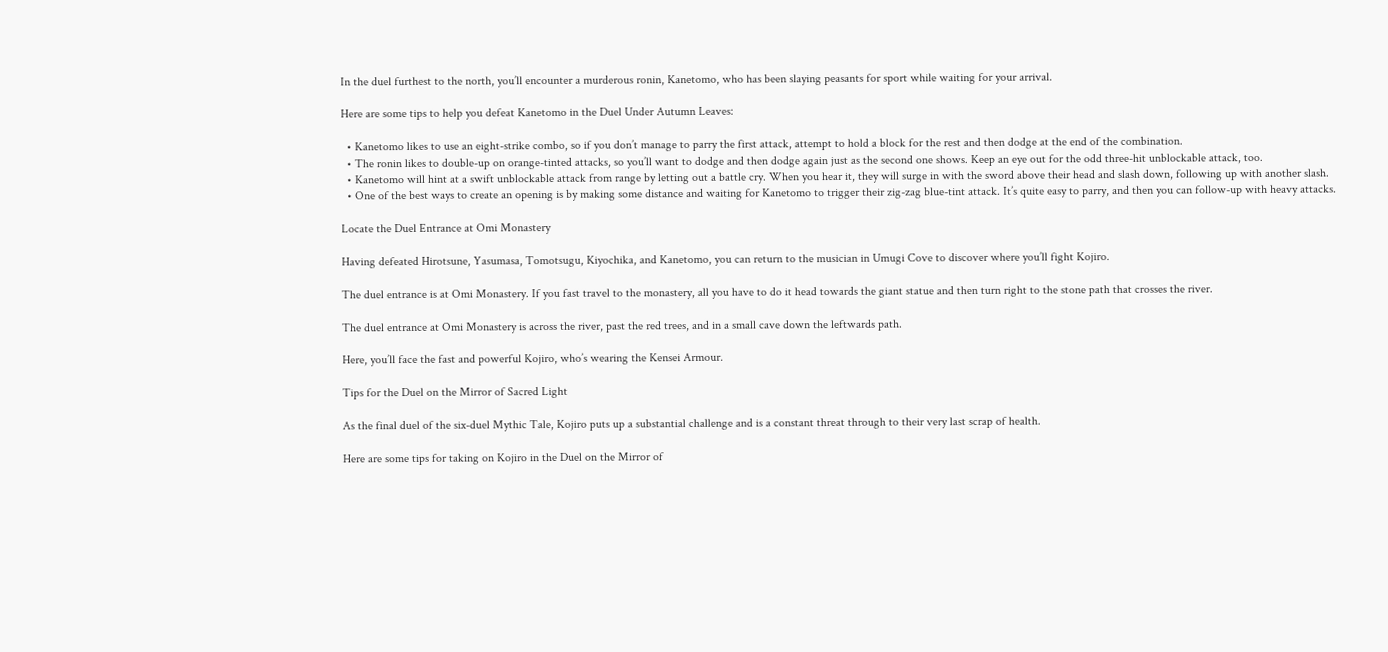In the duel furthest to the north, you’ll encounter a murderous ronin, Kanetomo, who has been slaying peasants for sport while waiting for your arrival.

Here are some tips to help you defeat Kanetomo in the Duel Under Autumn Leaves:

  • Kanetomo likes to use an eight-strike combo, so if you don’t manage to parry the first attack, attempt to hold a block for the rest and then dodge at the end of the combination.
  • The ronin likes to double-up on orange-tinted attacks, so you’ll want to dodge and then dodge again just as the second one shows. Keep an eye out for the odd three-hit unblockable attack, too.
  • Kanetomo will hint at a swift unblockable attack from range by letting out a battle cry. When you hear it, they will surge in with the sword above their head and slash down, following up with another slash.
  • One of the best ways to create an opening is by making some distance and waiting for Kanetomo to trigger their zig-zag blue-tint attack. It’s quite easy to parry, and then you can follow-up with heavy attacks.

Locate the Duel Entrance at Omi Monastery

Having defeated Hirotsune, Yasumasa, Tomotsugu, Kiyochika, and Kanetomo, you can return to the musician in Umugi Cove to discover where you’ll fight Kojiro.

The duel entrance is at Omi Monastery. If you fast travel to the monastery, all you have to do it head towards the giant statue and then turn right to the stone path that crosses the river.

The duel entrance at Omi Monastery is across the river, past the red trees, and in a small cave down the leftwards path.

Here, you’ll face the fast and powerful Kojiro, who’s wearing the Kensei Armour.

Tips for the Duel on the Mirror of Sacred Light

As the final duel of the six-duel Mythic Tale, Kojiro puts up a substantial challenge and is a constant threat through to their very last scrap of health.

Here are some tips for taking on Kojiro in the Duel on the Mirror of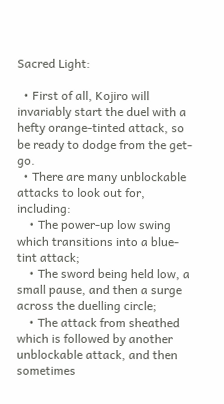Sacred Light:

  • First of all, Kojiro will invariably start the duel with a hefty orange-tinted attack, so be ready to dodge from the get-go.
  • There are many unblockable attacks to look out for, including:
    • The power-up low swing which transitions into a blue-tint attack;
    • The sword being held low, a small pause, and then a surge across the duelling circle;
    • The attack from sheathed which is followed by another unblockable attack, and then sometimes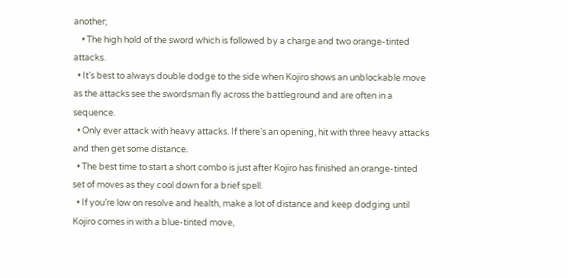another;
    • The high hold of the sword which is followed by a charge and two orange-tinted attacks.
  • It’s best to always double dodge to the side when Kojiro shows an unblockable move as the attacks see the swordsman fly across the battleground and are often in a sequence.
  • Only ever attack with heavy attacks. If there’s an opening, hit with three heavy attacks and then get some distance.
  • The best time to start a short combo is just after Kojiro has finished an orange-tinted set of moves as they cool down for a brief spell.
  • If you’re low on resolve and health, make a lot of distance and keep dodging until Kojiro comes in with a blue-tinted move,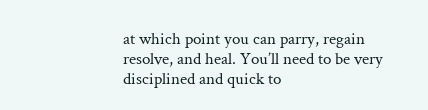at which point you can parry, regain resolve, and heal. You’ll need to be very disciplined and quick to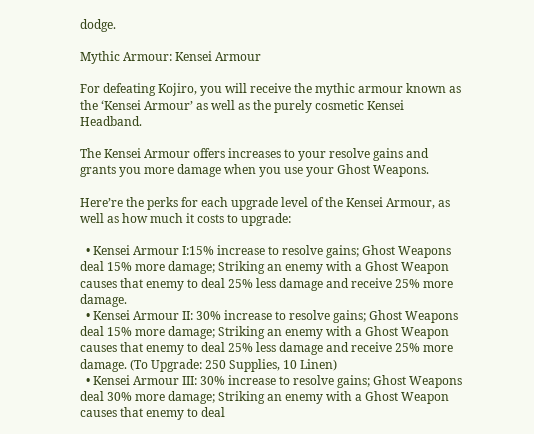dodge.

Mythic Armour: Kensei Armour

For defeating Kojiro, you will receive the mythic armour known as the ‘Kensei Armour’ as well as the purely cosmetic Kensei Headband.

The Kensei Armour offers increases to your resolve gains and grants you more damage when you use your Ghost Weapons.

Here’re the perks for each upgrade level of the Kensei Armour, as well as how much it costs to upgrade:

  • Kensei Armour I:15% increase to resolve gains; Ghost Weapons deal 15% more damage; Striking an enemy with a Ghost Weapon causes that enemy to deal 25% less damage and receive 25% more damage.
  • Kensei Armour II: 30% increase to resolve gains; Ghost Weapons deal 15% more damage; Striking an enemy with a Ghost Weapon causes that enemy to deal 25% less damage and receive 25% more damage. (To Upgrade: 250 Supplies, 10 Linen)
  • Kensei Armour III: 30% increase to resolve gains; Ghost Weapons deal 30% more damage; Striking an enemy with a Ghost Weapon causes that enemy to deal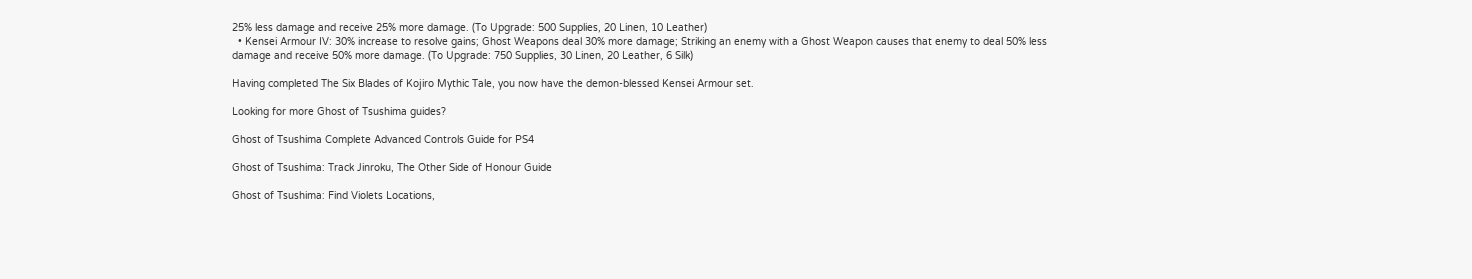25% less damage and receive 25% more damage. (To Upgrade: 500 Supplies, 20 Linen, 10 Leather)
  • Kensei Armour IV: 30% increase to resolve gains; Ghost Weapons deal 30% more damage; Striking an enemy with a Ghost Weapon causes that enemy to deal 50% less damage and receive 50% more damage. (To Upgrade: 750 Supplies, 30 Linen, 20 Leather, 6 Silk)

Having completed The Six Blades of Kojiro Mythic Tale, you now have the demon-blessed Kensei Armour set.

Looking for more Ghost of Tsushima guides?

Ghost of Tsushima Complete Advanced Controls Guide for PS4

Ghost of Tsushima: Track Jinroku, The Other Side of Honour Guide

Ghost of Tsushima: Find Violets Locations,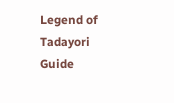Legend of Tadayori Guide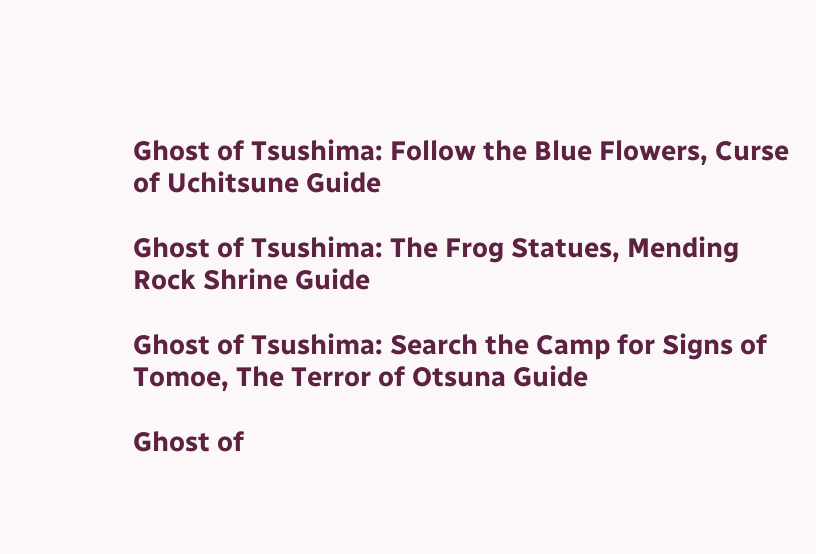Ghost of Tsushima: Follow the Blue Flowers, Curse of Uchitsune Guide

Ghost of Tsushima: The Frog Statues, Mending Rock Shrine Guide

Ghost of Tsushima: Search the Camp for Signs of Tomoe, The Terror of Otsuna Guide

Ghost of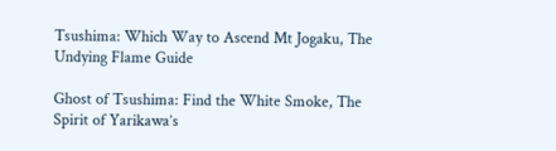Tsushima: Which Way to Ascend Mt Jogaku, The Undying Flame Guide

Ghost of Tsushima: Find the White Smoke, The Spirit of Yarikawa’s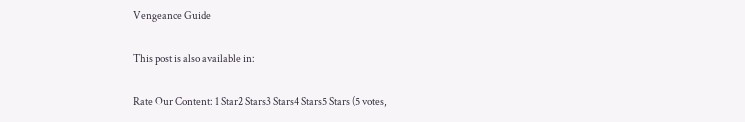Vengeance Guide

This post is also available in:

Rate Our Content: 1 Star2 Stars3 Stars4 Stars5 Stars (5 votes,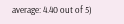average: 4.40 out of 5)